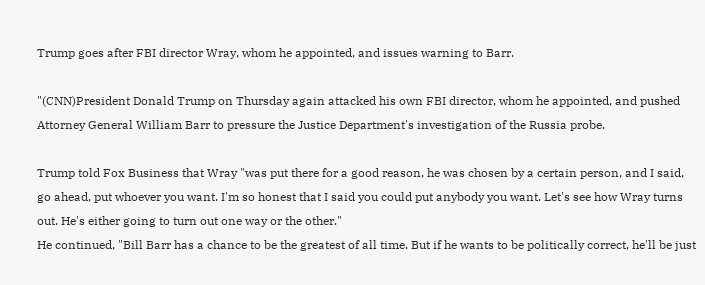Trump goes after FBI director Wray, whom he appointed, and issues warning to Barr.

"(CNN)President Donald Trump on Thursday again attacked his own FBI director, whom he appointed, and pushed Attorney General William Barr to pressure the Justice Department's investigation of the Russia probe.

Trump told Fox Business that Wray "was put there for a good reason, he was chosen by a certain person, and I said, go ahead, put whoever you want. I'm so honest that I said you could put anybody you want. Let's see how Wray turns out. He's either going to turn out one way or the other."
He continued, "Bill Barr has a chance to be the greatest of all time. But if he wants to be politically correct, he'll be just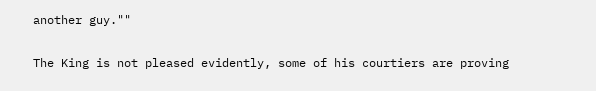another guy.""

The King is not pleased evidently, some of his courtiers are proving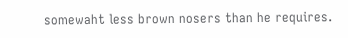somewaht less brown nosers than he requires.